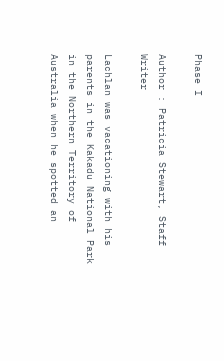Phase I

Author : Patricia Stewart, Staff Writer

Lachlan was vacationing with his parents in the Kakadu National Park in the Northern Territory of Australia when he spotted an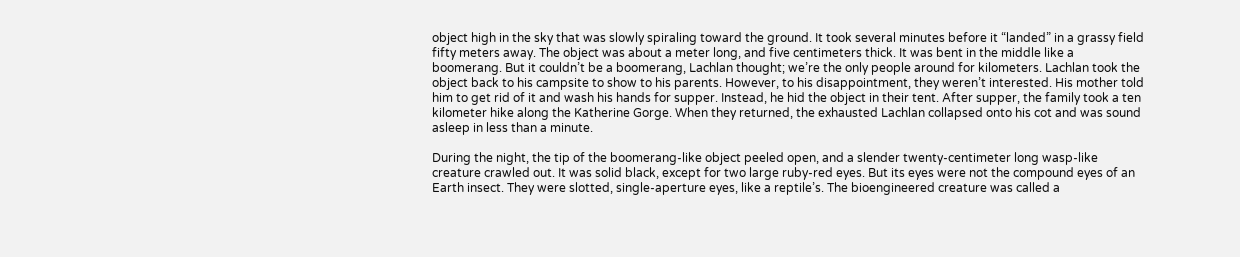object high in the sky that was slowly spiraling toward the ground. It took several minutes before it “landed” in a grassy field fifty meters away. The object was about a meter long, and five centimeters thick. It was bent in the middle like a boomerang. But it couldn’t be a boomerang, Lachlan thought; we’re the only people around for kilometers. Lachlan took the object back to his campsite to show to his parents. However, to his disappointment, they weren’t interested. His mother told him to get rid of it and wash his hands for supper. Instead, he hid the object in their tent. After supper, the family took a ten kilometer hike along the Katherine Gorge. When they returned, the exhausted Lachlan collapsed onto his cot and was sound asleep in less than a minute.

During the night, the tip of the boomerang-like object peeled open, and a slender twenty-centimeter long wasp-like creature crawled out. It was solid black, except for two large ruby-red eyes. But its eyes were not the compound eyes of an Earth insect. They were slotted, single-aperture eyes, like a reptile’s. The bioengineered creature was called a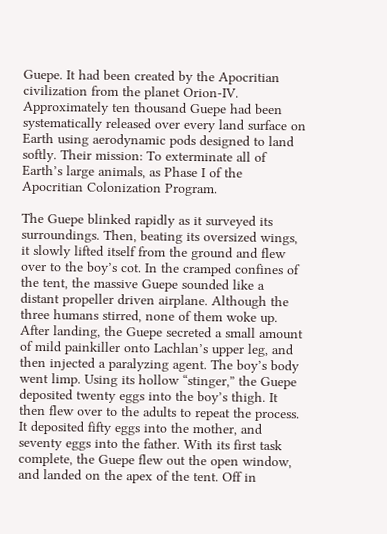Guepe. It had been created by the Apocritian civilization from the planet Orion-IV. Approximately ten thousand Guepe had been systematically released over every land surface on Earth using aerodynamic pods designed to land softly. Their mission: To exterminate all of Earth’s large animals, as Phase I of the Apocritian Colonization Program.

The Guepe blinked rapidly as it surveyed its surroundings. Then, beating its oversized wings, it slowly lifted itself from the ground and flew over to the boy’s cot. In the cramped confines of the tent, the massive Guepe sounded like a distant propeller driven airplane. Although the three humans stirred, none of them woke up. After landing, the Guepe secreted a small amount of mild painkiller onto Lachlan’s upper leg, and then injected a paralyzing agent. The boy’s body went limp. Using its hollow “stinger,” the Guepe deposited twenty eggs into the boy’s thigh. It then flew over to the adults to repeat the process. It deposited fifty eggs into the mother, and seventy eggs into the father. With its first task complete, the Guepe flew out the open window, and landed on the apex of the tent. Off in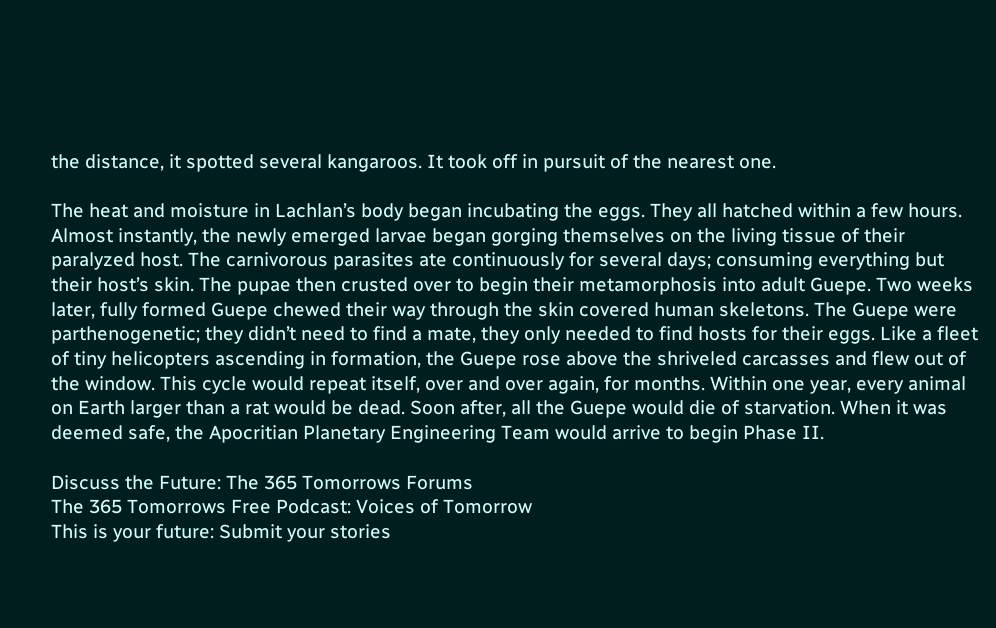the distance, it spotted several kangaroos. It took off in pursuit of the nearest one.

The heat and moisture in Lachlan’s body began incubating the eggs. They all hatched within a few hours. Almost instantly, the newly emerged larvae began gorging themselves on the living tissue of their paralyzed host. The carnivorous parasites ate continuously for several days; consuming everything but their host’s skin. The pupae then crusted over to begin their metamorphosis into adult Guepe. Two weeks later, fully formed Guepe chewed their way through the skin covered human skeletons. The Guepe were parthenogenetic; they didn’t need to find a mate, they only needed to find hosts for their eggs. Like a fleet of tiny helicopters ascending in formation, the Guepe rose above the shriveled carcasses and flew out of the window. This cycle would repeat itself, over and over again, for months. Within one year, every animal on Earth larger than a rat would be dead. Soon after, all the Guepe would die of starvation. When it was deemed safe, the Apocritian Planetary Engineering Team would arrive to begin Phase II.

Discuss the Future: The 365 Tomorrows Forums
The 365 Tomorrows Free Podcast: Voices of Tomorrow
This is your future: Submit your stories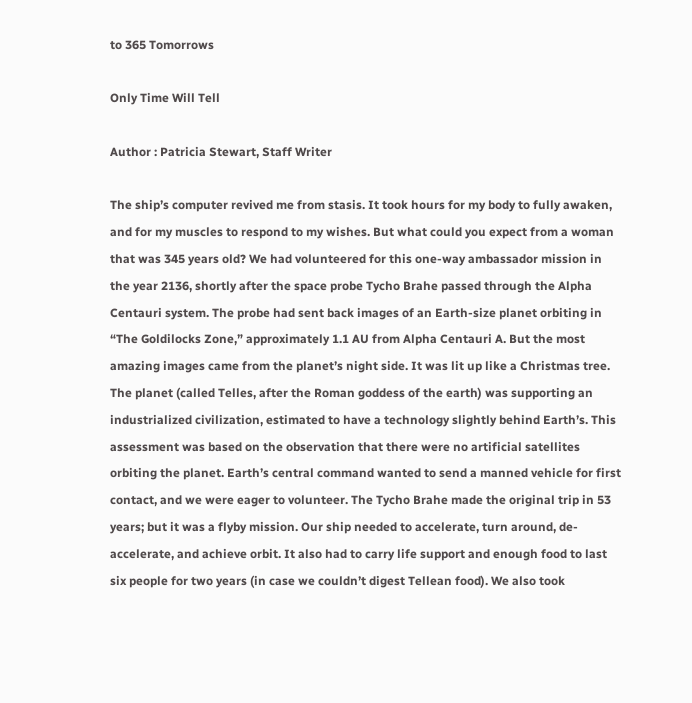to 365 Tomorrows

Only Time Will Tell

Author : Patricia Stewart, Staff Writer

The ship’s computer revived me from stasis. It took hours for my body to fully awaken, and for my muscles to respond to my wishes. But what could you expect from a woman that was 345 years old? We had volunteered for this one-way ambassador mission in the year 2136, shortly after the space probe Tycho Brahe passed through the Alpha Centauri system. The probe had sent back images of an Earth-size planet orbiting in “The Goldilocks Zone,” approximately 1.1 AU from Alpha Centauri A. But the most amazing images came from the planet’s night side. It was lit up like a Christmas tree. The planet (called Telles, after the Roman goddess of the earth) was supporting an industrialized civilization, estimated to have a technology slightly behind Earth’s. This assessment was based on the observation that there were no artificial satellites orbiting the planet. Earth’s central command wanted to send a manned vehicle for first contact, and we were eager to volunteer. The Tycho Brahe made the original trip in 53 years; but it was a flyby mission. Our ship needed to accelerate, turn around, de-accelerate, and achieve orbit. It also had to carry life support and enough food to last six people for two years (in case we couldn’t digest Tellean food). We also took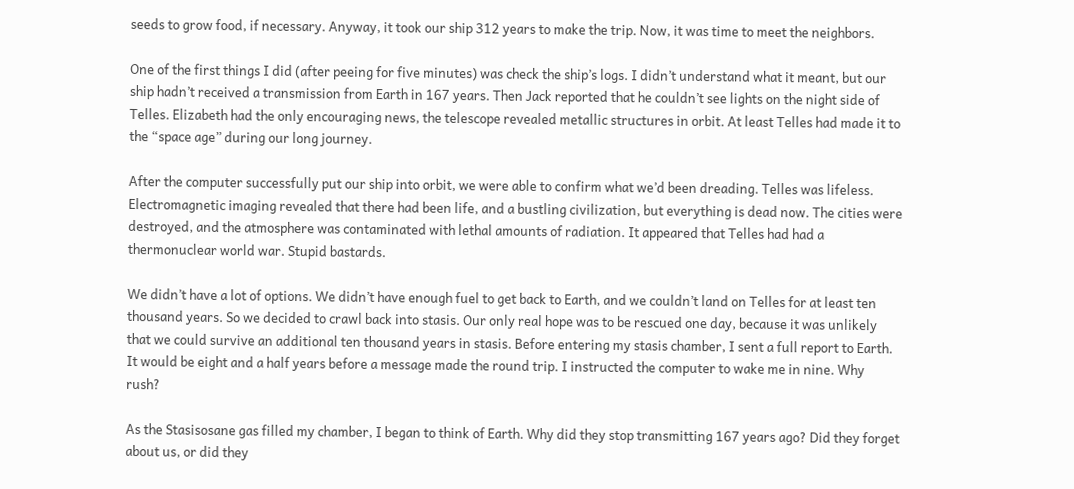seeds to grow food, if necessary. Anyway, it took our ship 312 years to make the trip. Now, it was time to meet the neighbors.

One of the first things I did (after peeing for five minutes) was check the ship’s logs. I didn’t understand what it meant, but our ship hadn’t received a transmission from Earth in 167 years. Then Jack reported that he couldn’t see lights on the night side of Telles. Elizabeth had the only encouraging news, the telescope revealed metallic structures in orbit. At least Telles had made it to the “space age” during our long journey.

After the computer successfully put our ship into orbit, we were able to confirm what we’d been dreading. Telles was lifeless. Electromagnetic imaging revealed that there had been life, and a bustling civilization, but everything is dead now. The cities were destroyed, and the atmosphere was contaminated with lethal amounts of radiation. It appeared that Telles had had a thermonuclear world war. Stupid bastards.

We didn’t have a lot of options. We didn’t have enough fuel to get back to Earth, and we couldn’t land on Telles for at least ten thousand years. So we decided to crawl back into stasis. Our only real hope was to be rescued one day, because it was unlikely that we could survive an additional ten thousand years in stasis. Before entering my stasis chamber, I sent a full report to Earth. It would be eight and a half years before a message made the round trip. I instructed the computer to wake me in nine. Why rush?

As the Stasisosane gas filled my chamber, I began to think of Earth. Why did they stop transmitting 167 years ago? Did they forget about us, or did they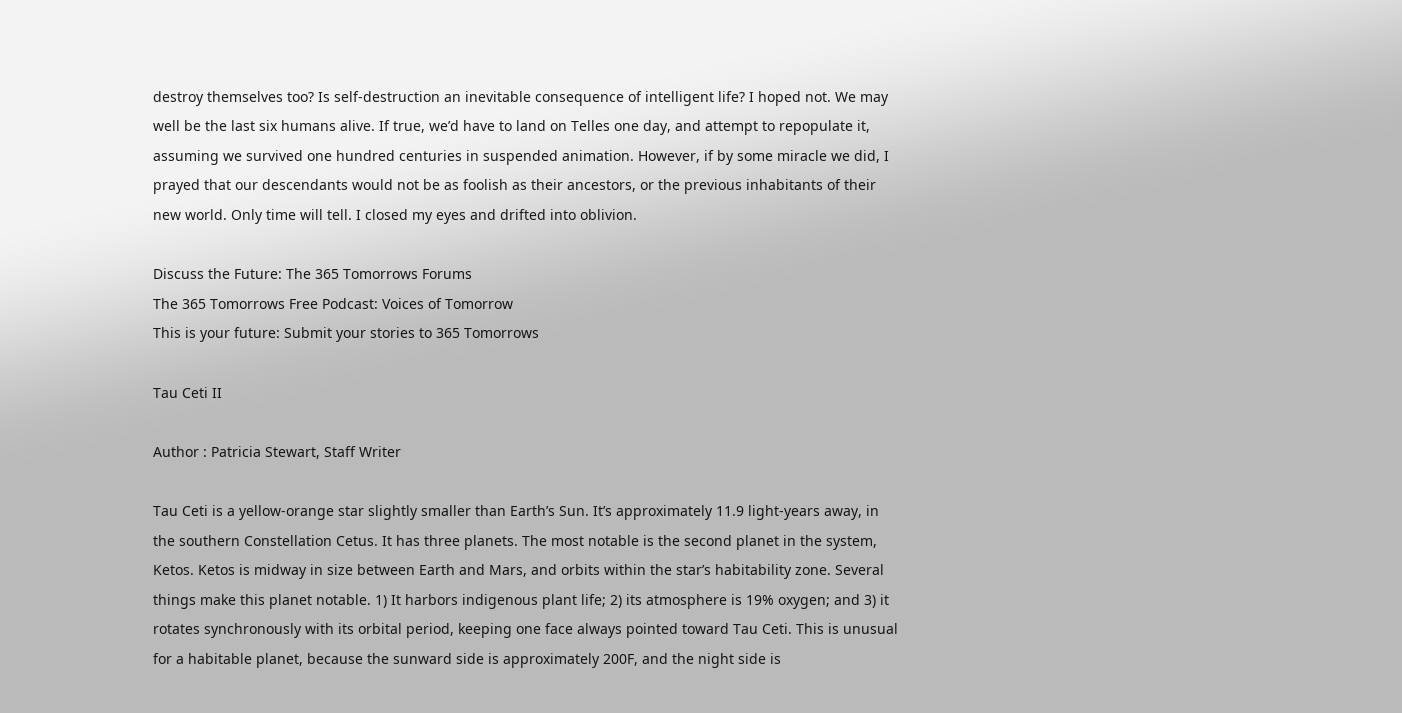destroy themselves too? Is self-destruction an inevitable consequence of intelligent life? I hoped not. We may well be the last six humans alive. If true, we’d have to land on Telles one day, and attempt to repopulate it, assuming we survived one hundred centuries in suspended animation. However, if by some miracle we did, I prayed that our descendants would not be as foolish as their ancestors, or the previous inhabitants of their new world. Only time will tell. I closed my eyes and drifted into oblivion.

Discuss the Future: The 365 Tomorrows Forums
The 365 Tomorrows Free Podcast: Voices of Tomorrow
This is your future: Submit your stories to 365 Tomorrows

Tau Ceti II

Author : Patricia Stewart, Staff Writer

Tau Ceti is a yellow-orange star slightly smaller than Earth’s Sun. It’s approximately 11.9 light-years away, in the southern Constellation Cetus. It has three planets. The most notable is the second planet in the system, Ketos. Ketos is midway in size between Earth and Mars, and orbits within the star’s habitability zone. Several things make this planet notable. 1) It harbors indigenous plant life; 2) its atmosphere is 19% oxygen; and 3) it rotates synchronously with its orbital period, keeping one face always pointed toward Tau Ceti. This is unusual for a habitable planet, because the sunward side is approximately 200F, and the night side is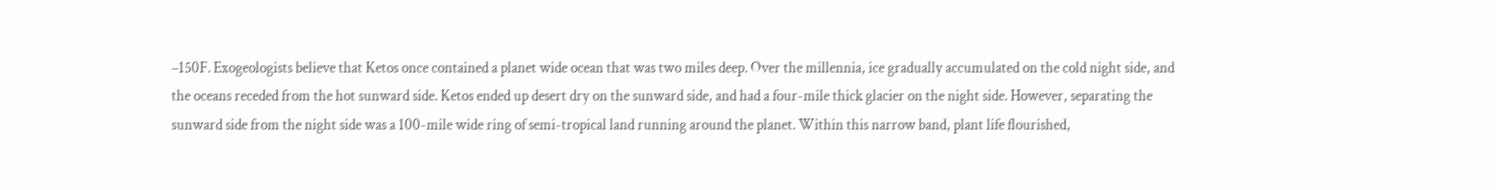–150F. Exogeologists believe that Ketos once contained a planet wide ocean that was two miles deep. Over the millennia, ice gradually accumulated on the cold night side, and the oceans receded from the hot sunward side. Ketos ended up desert dry on the sunward side, and had a four-mile thick glacier on the night side. However, separating the sunward side from the night side was a 100-mile wide ring of semi-tropical land running around the planet. Within this narrow band, plant life flourished,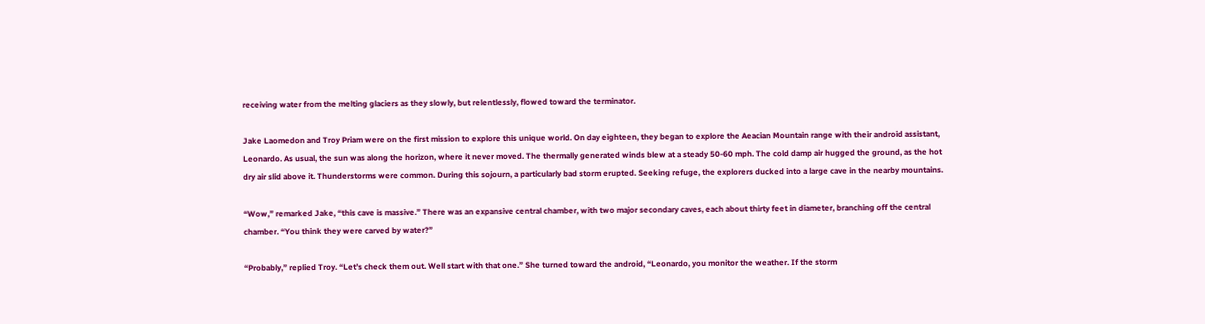receiving water from the melting glaciers as they slowly, but relentlessly, flowed toward the terminator.

Jake Laomedon and Troy Priam were on the first mission to explore this unique world. On day eighteen, they began to explore the Aeacian Mountain range with their android assistant, Leonardo. As usual, the sun was along the horizon, where it never moved. The thermally generated winds blew at a steady 50-60 mph. The cold damp air hugged the ground, as the hot dry air slid above it. Thunderstorms were common. During this sojourn, a particularly bad storm erupted. Seeking refuge, the explorers ducked into a large cave in the nearby mountains.

“Wow,” remarked Jake, “this cave is massive.” There was an expansive central chamber, with two major secondary caves, each about thirty feet in diameter, branching off the central chamber. “You think they were carved by water?”

“Probably,” replied Troy. “Let’s check them out. Well start with that one.” She turned toward the android, “Leonardo, you monitor the weather. If the storm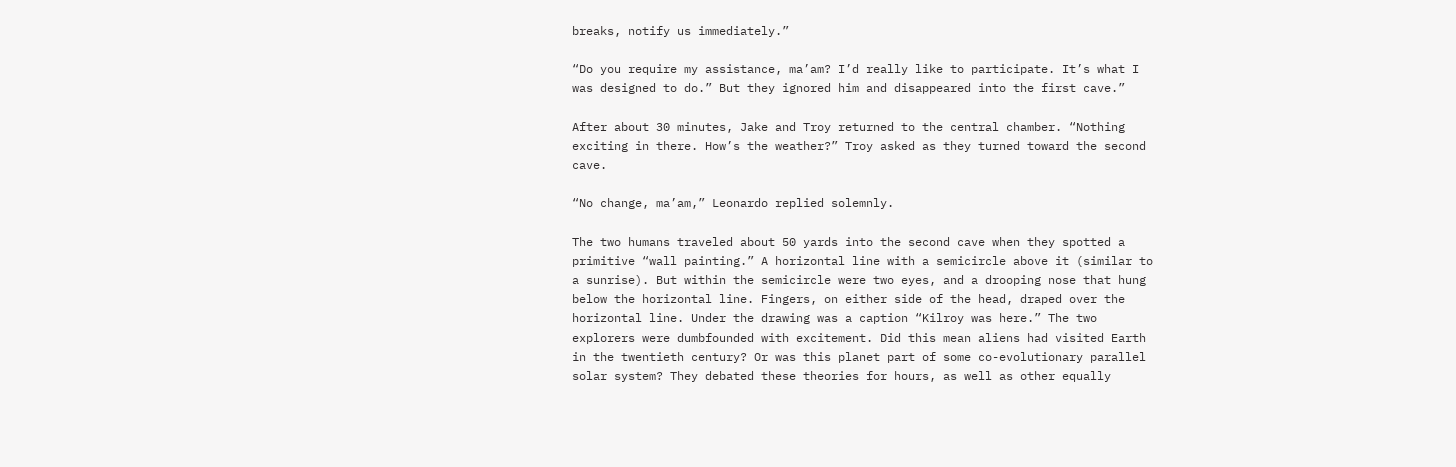breaks, notify us immediately.”

“Do you require my assistance, ma’am? I’d really like to participate. It’s what I was designed to do.” But they ignored him and disappeared into the first cave.”

After about 30 minutes, Jake and Troy returned to the central chamber. “Nothing exciting in there. How’s the weather?” Troy asked as they turned toward the second cave.

“No change, ma’am,” Leonardo replied solemnly.

The two humans traveled about 50 yards into the second cave when they spotted a primitive “wall painting.” A horizontal line with a semicircle above it (similar to a sunrise). But within the semicircle were two eyes, and a drooping nose that hung below the horizontal line. Fingers, on either side of the head, draped over the horizontal line. Under the drawing was a caption “Kilroy was here.” The two explorers were dumbfounded with excitement. Did this mean aliens had visited Earth in the twentieth century? Or was this planet part of some co-evolutionary parallel solar system? They debated these theories for hours, as well as other equally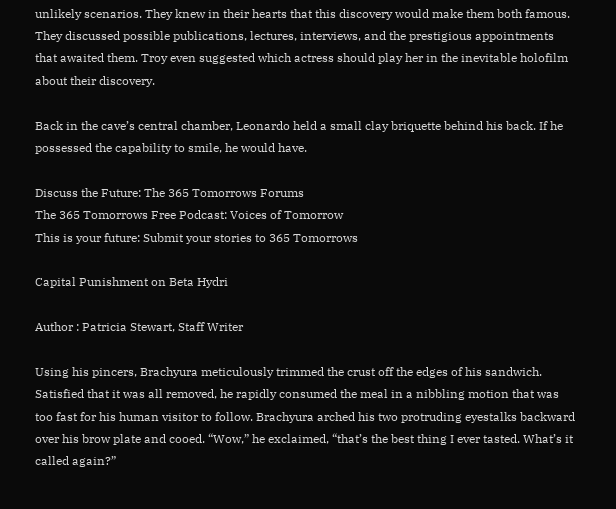unlikely scenarios. They knew in their hearts that this discovery would make them both famous. They discussed possible publications, lectures, interviews, and the prestigious appointments that awaited them. Troy even suggested which actress should play her in the inevitable holofilm about their discovery.

Back in the cave’s central chamber, Leonardo held a small clay briquette behind his back. If he possessed the capability to smile, he would have.

Discuss the Future: The 365 Tomorrows Forums
The 365 Tomorrows Free Podcast: Voices of Tomorrow
This is your future: Submit your stories to 365 Tomorrows

Capital Punishment on Beta Hydri

Author : Patricia Stewart, Staff Writer

Using his pincers, Brachyura meticulously trimmed the crust off the edges of his sandwich. Satisfied that it was all removed, he rapidly consumed the meal in a nibbling motion that was too fast for his human visitor to follow. Brachyura arched his two protruding eyestalks backward over his brow plate and cooed. “Wow,” he exclaimed, “that’s the best thing I ever tasted. What’s it called again?”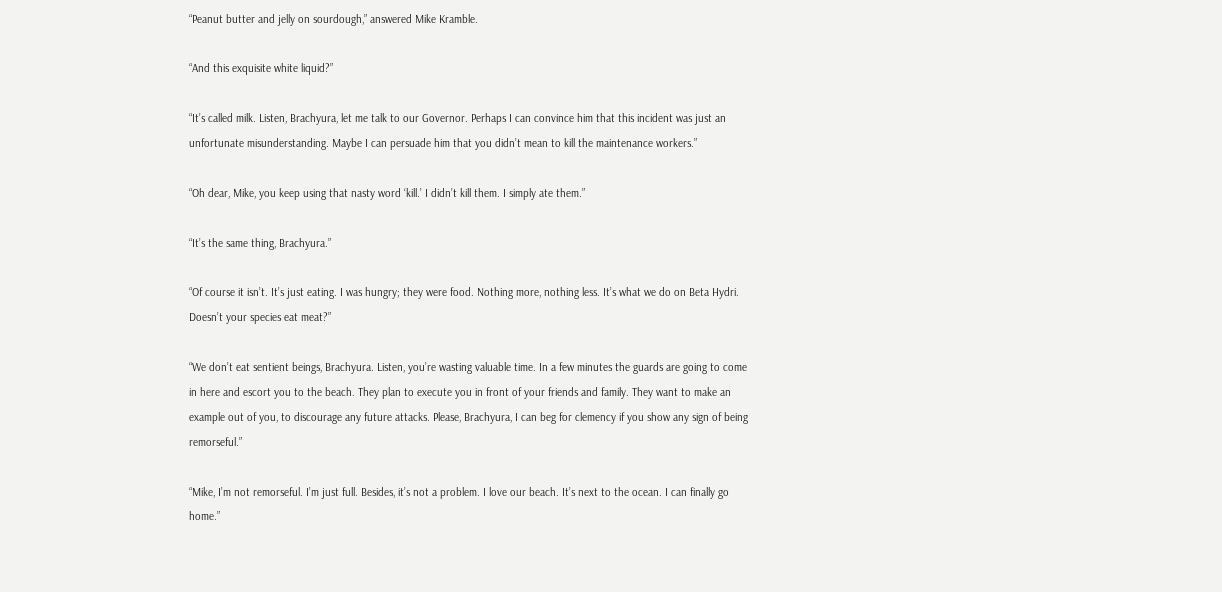“Peanut butter and jelly on sourdough,” answered Mike Kramble.

“And this exquisite white liquid?”

“It’s called milk. Listen, Brachyura, let me talk to our Governor. Perhaps I can convince him that this incident was just an unfortunate misunderstanding. Maybe I can persuade him that you didn’t mean to kill the maintenance workers.”

“Oh dear, Mike, you keep using that nasty word ‘kill.’ I didn’t kill them. I simply ate them.”

“It’s the same thing, Brachyura.”

“Of course it isn’t. It’s just eating. I was hungry; they were food. Nothing more, nothing less. It’s what we do on Beta Hydri. Doesn’t your species eat meat?”

“We don’t eat sentient beings, Brachyura. Listen, you’re wasting valuable time. In a few minutes the guards are going to come in here and escort you to the beach. They plan to execute you in front of your friends and family. They want to make an example out of you, to discourage any future attacks. Please, Brachyura, I can beg for clemency if you show any sign of being remorseful.”

“Mike, I’m not remorseful. I’m just full. Besides, it’s not a problem. I love our beach. It’s next to the ocean. I can finally go home.”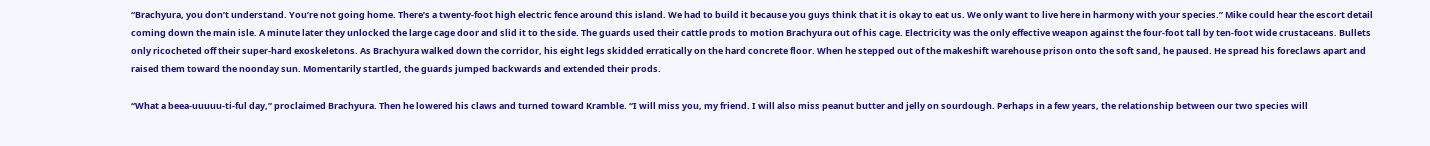“Brachyura, you don’t understand. You’re not going home. There’s a twenty-foot high electric fence around this island. We had to build it because you guys think that it is okay to eat us. We only want to live here in harmony with your species.” Mike could hear the escort detail coming down the main isle. A minute later they unlocked the large cage door and slid it to the side. The guards used their cattle prods to motion Brachyura out of his cage. Electricity was the only effective weapon against the four-foot tall by ten-foot wide crustaceans. Bullets only ricocheted off their super-hard exoskeletons. As Brachyura walked down the corridor, his eight legs skidded erratically on the hard concrete floor. When he stepped out of the makeshift warehouse prison onto the soft sand, he paused. He spread his foreclaws apart and raised them toward the noonday sun. Momentarily startled, the guards jumped backwards and extended their prods.

“What a beea-uuuuu-ti-ful day,” proclaimed Brachyura. Then he lowered his claws and turned toward Kramble. “I will miss you, my friend. I will also miss peanut butter and jelly on sourdough. Perhaps in a few years, the relationship between our two species will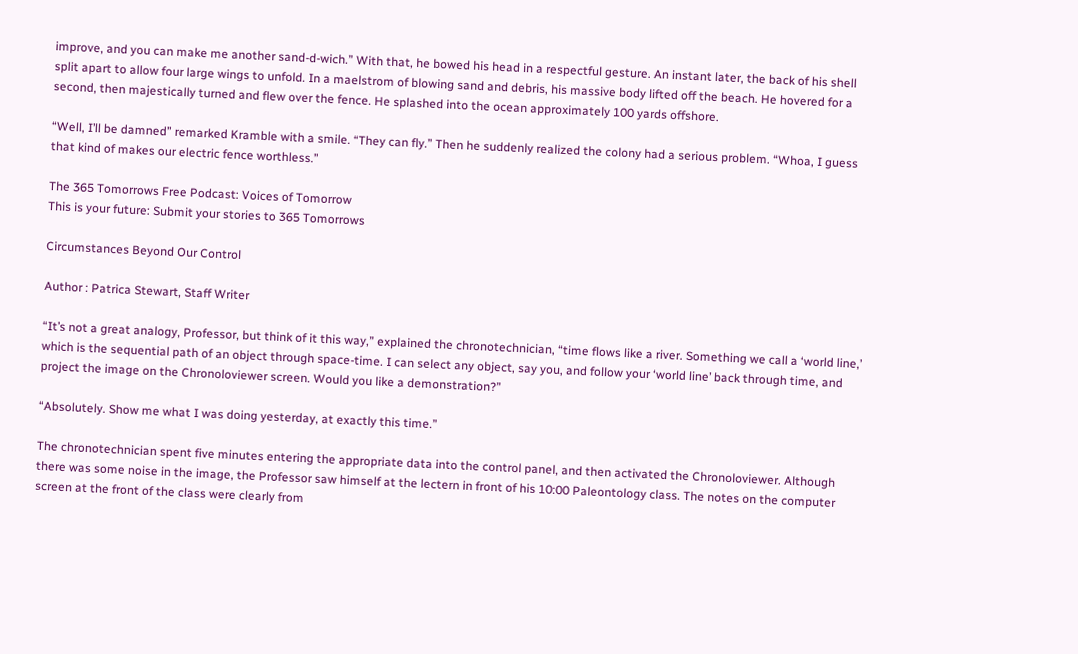improve, and you can make me another sand-d-wich.” With that, he bowed his head in a respectful gesture. An instant later, the back of his shell split apart to allow four large wings to unfold. In a maelstrom of blowing sand and debris, his massive body lifted off the beach. He hovered for a second, then majestically turned and flew over the fence. He splashed into the ocean approximately 100 yards offshore.

“Well, I’ll be damned” remarked Kramble with a smile. “They can fly.” Then he suddenly realized the colony had a serious problem. “Whoa, I guess that kind of makes our electric fence worthless.”

The 365 Tomorrows Free Podcast: Voices of Tomorrow
This is your future: Submit your stories to 365 Tomorrows

Circumstances Beyond Our Control

Author : Patrica Stewart, Staff Writer

“It’s not a great analogy, Professor, but think of it this way,” explained the chronotechnician, “time flows like a river. Something we call a ‘world line,’ which is the sequential path of an object through space-time. I can select any object, say you, and follow your ‘world line’ back through time, and project the image on the Chronoloviewer screen. Would you like a demonstration?”

“Absolutely. Show me what I was doing yesterday, at exactly this time.”

The chronotechnician spent five minutes entering the appropriate data into the control panel, and then activated the Chronoloviewer. Although there was some noise in the image, the Professor saw himself at the lectern in front of his 10:00 Paleontology class. The notes on the computer screen at the front of the class were clearly from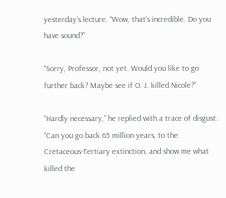yesterday’s lecture. “Wow, that’s incredible. Do you have sound?”

“Sorry, Professor, not yet. Would you like to go further back? Maybe see if O. J. killed Nicole?”

“Hardly necessary,” he replied with a trace of disgust. “Can you go back 65 million years, to the Cretaceous-Tertiary extinction, and show me what killed the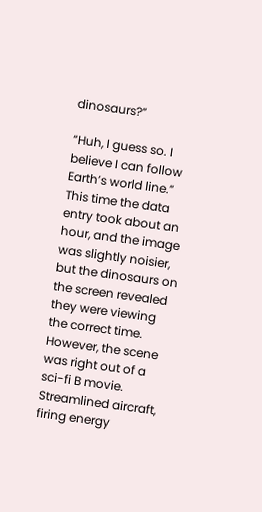dinosaurs?”

“Huh, I guess so. I believe I can follow Earth’s world line.” This time the data entry took about an hour, and the image was slightly noisier, but the dinosaurs on the screen revealed they were viewing the correct time. However, the scene was right out of a sci-fi B movie. Streamlined aircraft, firing energy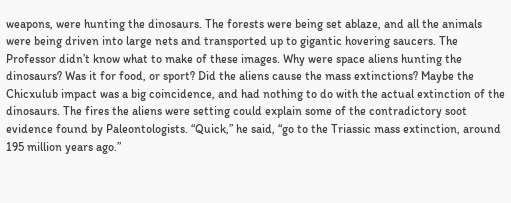weapons, were hunting the dinosaurs. The forests were being set ablaze, and all the animals were being driven into large nets and transported up to gigantic hovering saucers. The Professor didn’t know what to make of these images. Why were space aliens hunting the dinosaurs? Was it for food, or sport? Did the aliens cause the mass extinctions? Maybe the Chicxulub impact was a big coincidence, and had nothing to do with the actual extinction of the dinosaurs. The fires the aliens were setting could explain some of the contradictory soot evidence found by Paleontologists. “Quick,” he said, “go to the Triassic mass extinction, around 195 million years ago.”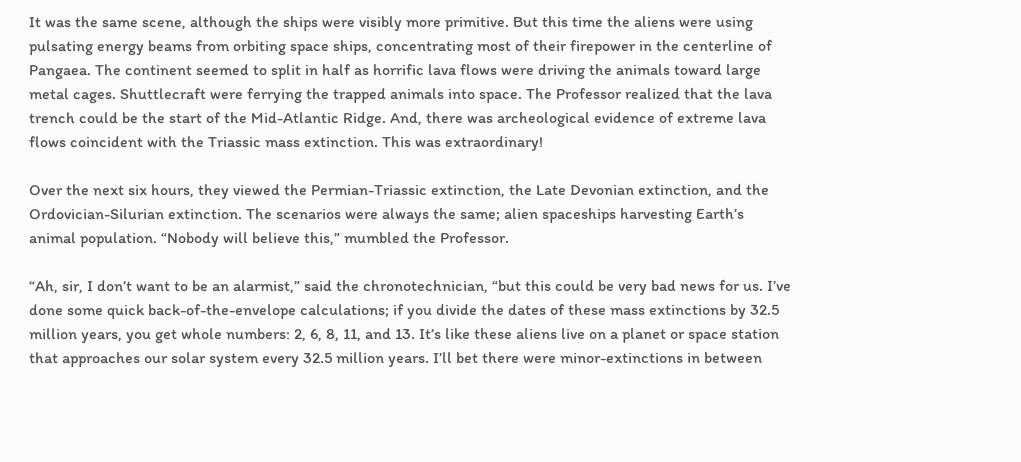It was the same scene, although the ships were visibly more primitive. But this time the aliens were using pulsating energy beams from orbiting space ships, concentrating most of their firepower in the centerline of Pangaea. The continent seemed to split in half as horrific lava flows were driving the animals toward large metal cages. Shuttlecraft were ferrying the trapped animals into space. The Professor realized that the lava trench could be the start of the Mid-Atlantic Ridge. And, there was archeological evidence of extreme lava flows coincident with the Triassic mass extinction. This was extraordinary!

Over the next six hours, they viewed the Permian-Triassic extinction, the Late Devonian extinction, and the Ordovician-Silurian extinction. The scenarios were always the same; alien spaceships harvesting Earth’s animal population. “Nobody will believe this,” mumbled the Professor.

“Ah, sir, I don’t want to be an alarmist,” said the chronotechnician, “but this could be very bad news for us. I’ve done some quick back-of-the-envelope calculations; if you divide the dates of these mass extinctions by 32.5 million years, you get whole numbers: 2, 6, 8, 11, and 13. It’s like these aliens live on a planet or space station that approaches our solar system every 32.5 million years. I’ll bet there were minor-extinctions in between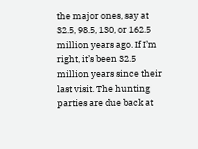the major ones, say at 32.5, 98.5, 130, or 162.5 million years ago. If I’m right, it’s been 32.5 million years since their last visit. The hunting parties are due back at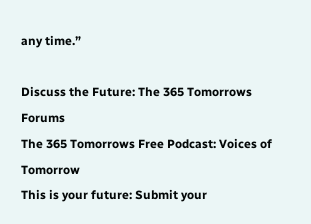any time.”

Discuss the Future: The 365 Tomorrows Forums
The 365 Tomorrows Free Podcast: Voices of Tomorrow
This is your future: Submit your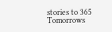stories to 365 Tomorrows